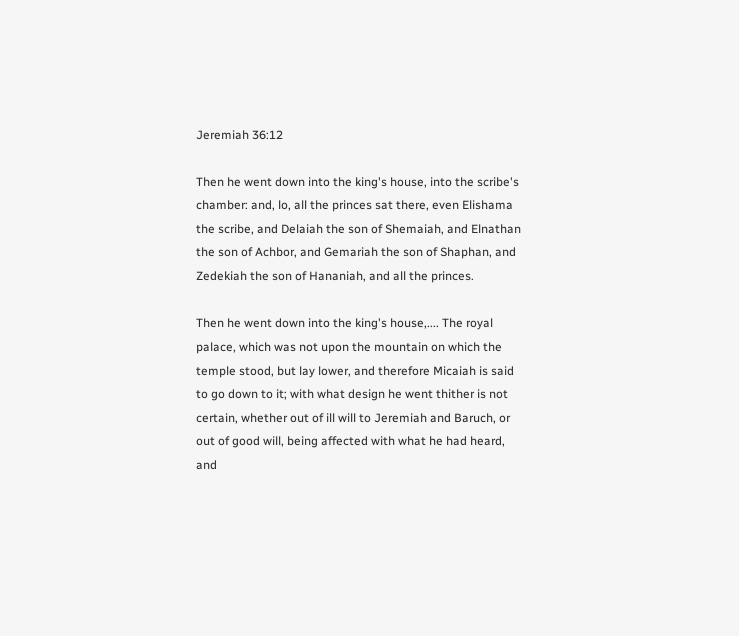Jeremiah 36:12

Then he went down into the king's house, into the scribe's chamber: and, lo, all the princes sat there, even Elishama the scribe, and Delaiah the son of Shemaiah, and Elnathan the son of Achbor, and Gemariah the son of Shaphan, and Zedekiah the son of Hananiah, and all the princes.

Then he went down into the king's house,.... The royal palace, which was not upon the mountain on which the temple stood, but lay lower, and therefore Micaiah is said to go down to it; with what design he went thither is not certain, whether out of ill will to Jeremiah and Baruch, or out of good will, being affected with what he had heard, and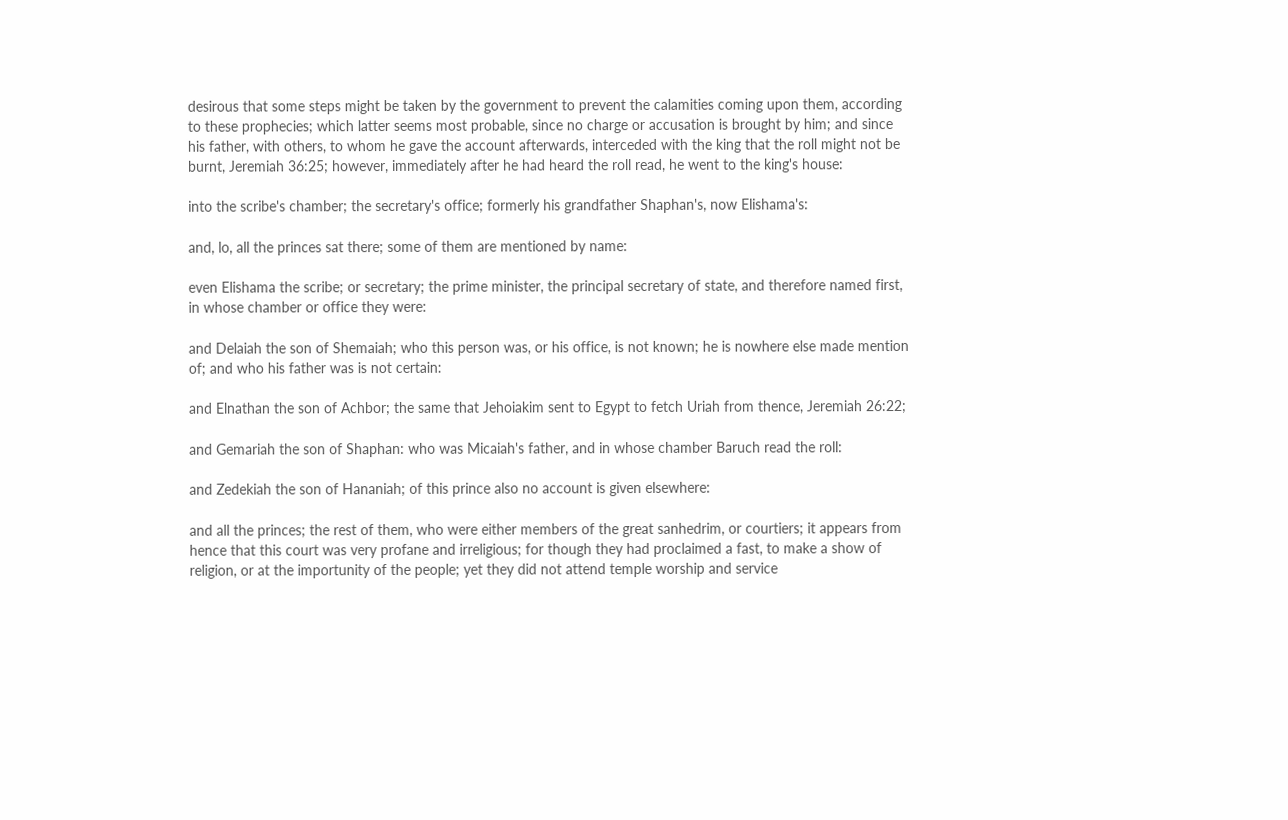desirous that some steps might be taken by the government to prevent the calamities coming upon them, according to these prophecies; which latter seems most probable, since no charge or accusation is brought by him; and since his father, with others, to whom he gave the account afterwards, interceded with the king that the roll might not be burnt, Jeremiah 36:25; however, immediately after he had heard the roll read, he went to the king's house:

into the scribe's chamber; the secretary's office; formerly his grandfather Shaphan's, now Elishama's:

and, lo, all the princes sat there; some of them are mentioned by name:

even Elishama the scribe; or secretary; the prime minister, the principal secretary of state, and therefore named first, in whose chamber or office they were:

and Delaiah the son of Shemaiah; who this person was, or his office, is not known; he is nowhere else made mention of; and who his father was is not certain:

and Elnathan the son of Achbor; the same that Jehoiakim sent to Egypt to fetch Uriah from thence, Jeremiah 26:22;

and Gemariah the son of Shaphan: who was Micaiah's father, and in whose chamber Baruch read the roll:

and Zedekiah the son of Hananiah; of this prince also no account is given elsewhere:

and all the princes; the rest of them, who were either members of the great sanhedrim, or courtiers; it appears from hence that this court was very profane and irreligious; for though they had proclaimed a fast, to make a show of religion, or at the importunity of the people; yet they did not attend temple worship and service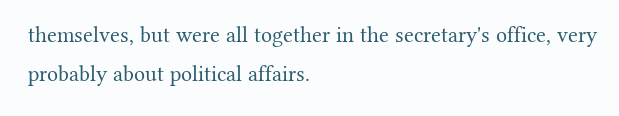themselves, but were all together in the secretary's office, very probably about political affairs.